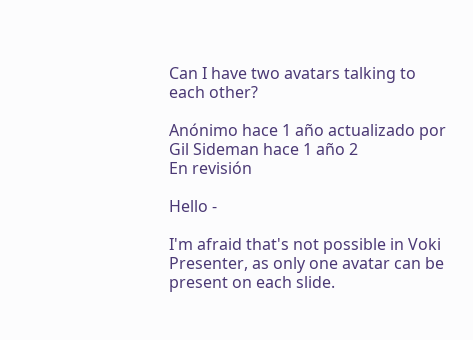Can I have two avatars talking to each other?

Anónimo hace 1 año actualizado por Gil Sideman hace 1 año 2
En revisión

Hello -

I'm afraid that's not possible in Voki Presenter, as only one avatar can be present on each slide.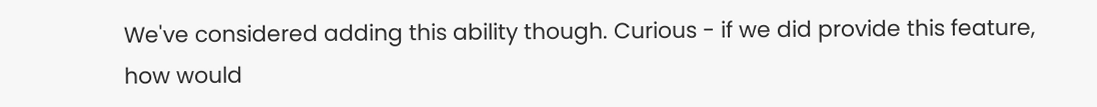We've considered adding this ability though. Curious - if we did provide this feature, how would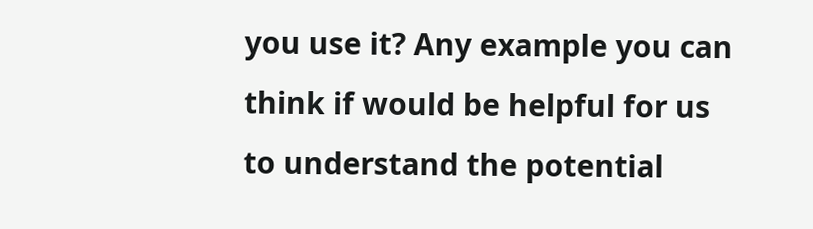you use it? Any example you can think if would be helpful for us to understand the potential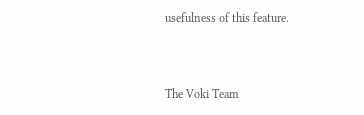usefulness of this feature.



The Voki Team